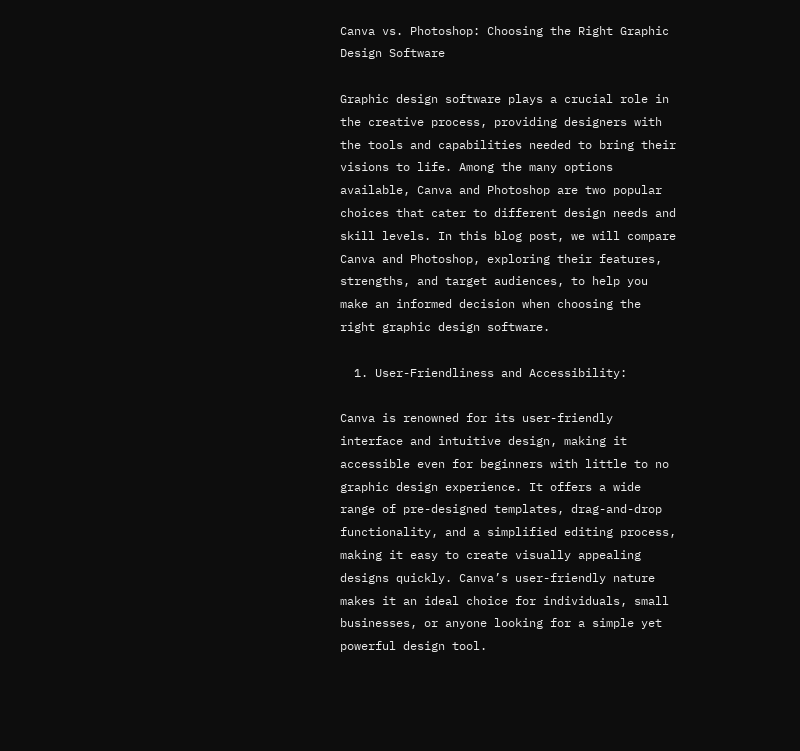Canva vs. Photoshop: Choosing the Right Graphic Design Software

Graphic design software plays a crucial role in the creative process, providing designers with the tools and capabilities needed to bring their visions to life. Among the many options available, Canva and Photoshop are two popular choices that cater to different design needs and skill levels. In this blog post, we will compare Canva and Photoshop, exploring their features, strengths, and target audiences, to help you make an informed decision when choosing the right graphic design software.

  1. User-Friendliness and Accessibility:

Canva is renowned for its user-friendly interface and intuitive design, making it accessible even for beginners with little to no graphic design experience. It offers a wide range of pre-designed templates, drag-and-drop functionality, and a simplified editing process, making it easy to create visually appealing designs quickly. Canva’s user-friendly nature makes it an ideal choice for individuals, small businesses, or anyone looking for a simple yet powerful design tool.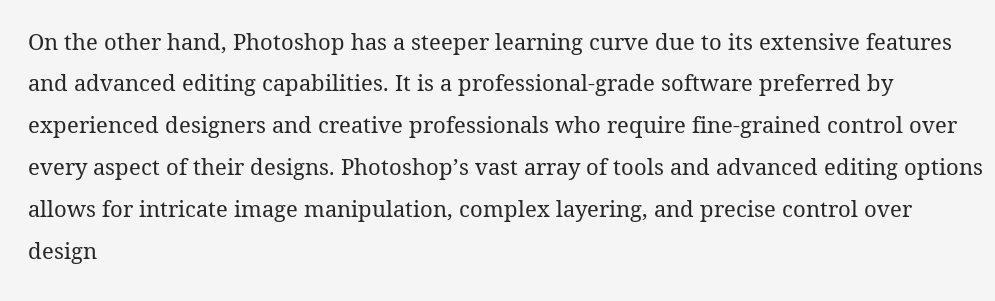On the other hand, Photoshop has a steeper learning curve due to its extensive features and advanced editing capabilities. It is a professional-grade software preferred by experienced designers and creative professionals who require fine-grained control over every aspect of their designs. Photoshop’s vast array of tools and advanced editing options allows for intricate image manipulation, complex layering, and precise control over design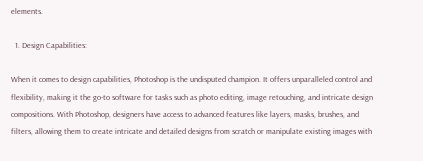elements.

  1. Design Capabilities:

When it comes to design capabilities, Photoshop is the undisputed champion. It offers unparalleled control and flexibility, making it the go-to software for tasks such as photo editing, image retouching, and intricate design compositions. With Photoshop, designers have access to advanced features like layers, masks, brushes, and filters, allowing them to create intricate and detailed designs from scratch or manipulate existing images with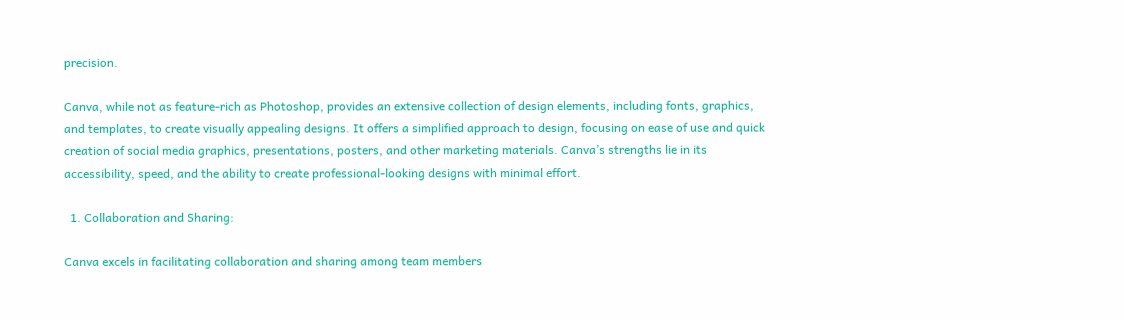precision.

Canva, while not as feature-rich as Photoshop, provides an extensive collection of design elements, including fonts, graphics, and templates, to create visually appealing designs. It offers a simplified approach to design, focusing on ease of use and quick creation of social media graphics, presentations, posters, and other marketing materials. Canva’s strengths lie in its accessibility, speed, and the ability to create professional-looking designs with minimal effort.

  1. Collaboration and Sharing:

Canva excels in facilitating collaboration and sharing among team members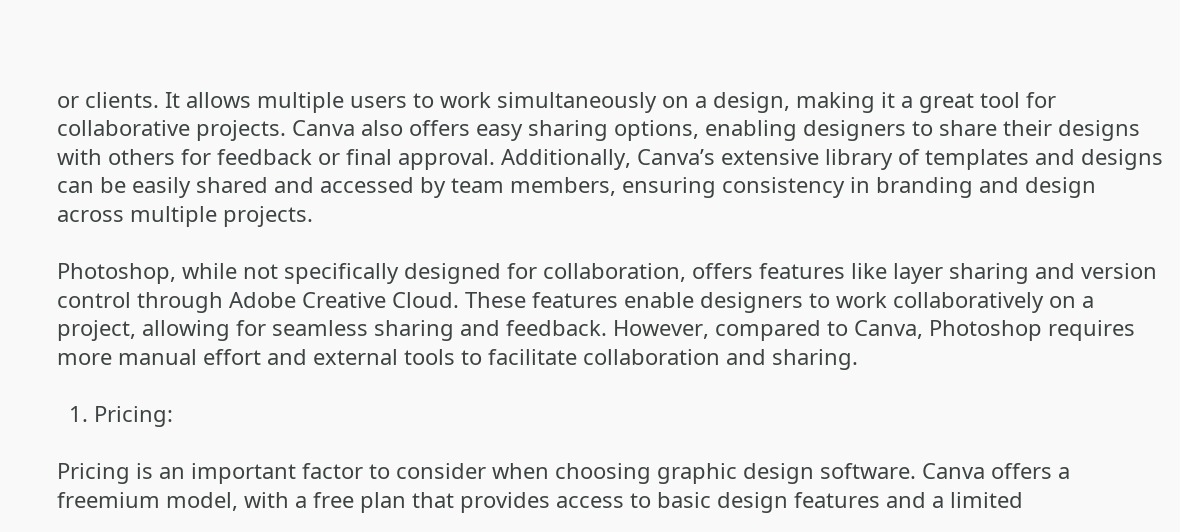or clients. It allows multiple users to work simultaneously on a design, making it a great tool for collaborative projects. Canva also offers easy sharing options, enabling designers to share their designs with others for feedback or final approval. Additionally, Canva’s extensive library of templates and designs can be easily shared and accessed by team members, ensuring consistency in branding and design across multiple projects.

Photoshop, while not specifically designed for collaboration, offers features like layer sharing and version control through Adobe Creative Cloud. These features enable designers to work collaboratively on a project, allowing for seamless sharing and feedback. However, compared to Canva, Photoshop requires more manual effort and external tools to facilitate collaboration and sharing.

  1. Pricing:

Pricing is an important factor to consider when choosing graphic design software. Canva offers a freemium model, with a free plan that provides access to basic design features and a limited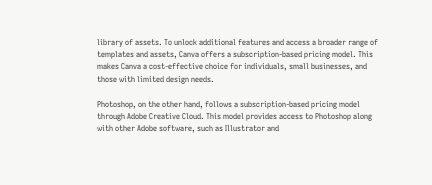library of assets. To unlock additional features and access a broader range of templates and assets, Canva offers a subscription-based pricing model. This makes Canva a cost-effective choice for individuals, small businesses, and those with limited design needs.

Photoshop, on the other hand, follows a subscription-based pricing model through Adobe Creative Cloud. This model provides access to Photoshop along with other Adobe software, such as Illustrator and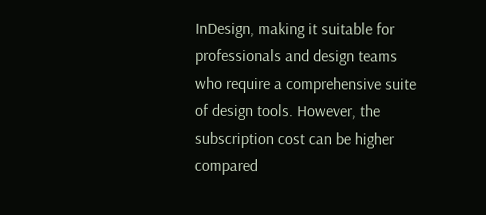InDesign, making it suitable for professionals and design teams who require a comprehensive suite of design tools. However, the subscription cost can be higher compared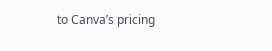to Canva’s pricing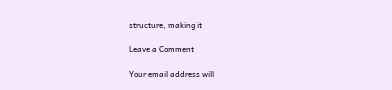structure, making it

Leave a Comment

Your email address will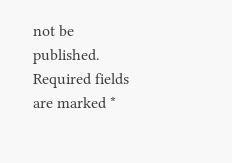not be published. Required fields are marked *